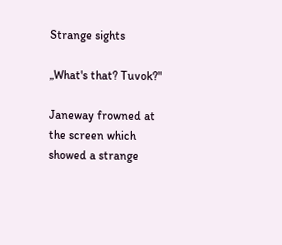Strange sights

„What's that? Tuvok?"

Janeway frowned at the screen which showed a strange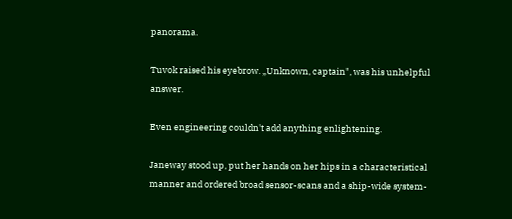panorama.

Tuvok raised his eyebrow. „Unknown, captain", was his unhelpful answer.

Even engineering couldn't add anything enlightening.

Janeway stood up, put her hands on her hips in a characteristical manner and ordered broad sensor-scans and a ship-wide system-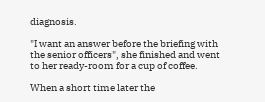diagnosis.

"I want an answer before the briefing with the senior officers", she finished and went to her ready-room for a cup of coffee.

When a short time later the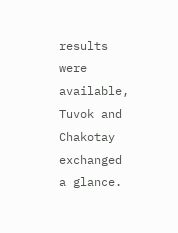results were available, Tuvok and Chakotay exchanged a glance.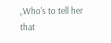„Who's to tell her that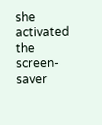she activated the screen-saver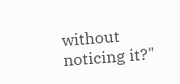without noticing it?"